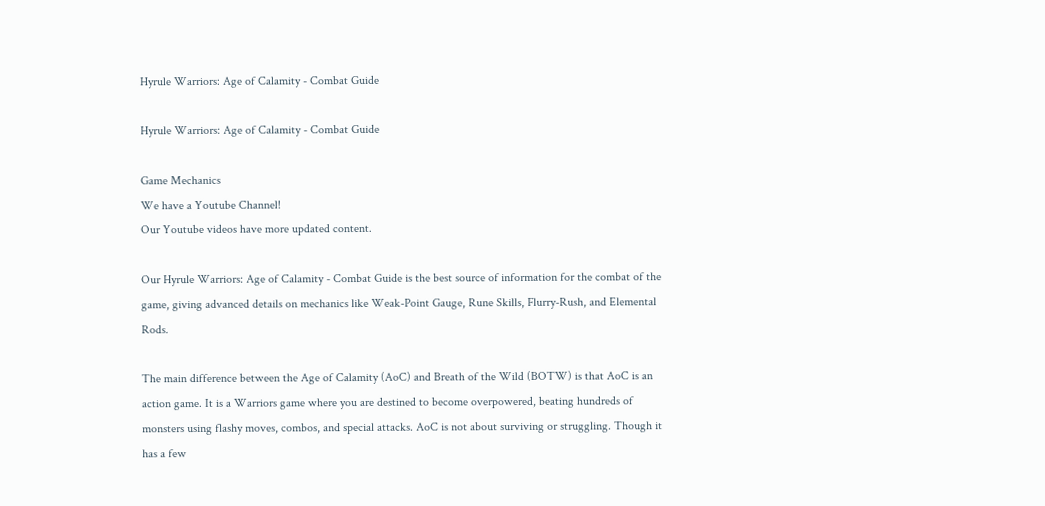Hyrule Warriors: Age of Calamity - Combat Guide

Hyrule Warriors: Age of Calamity - Combat Guide

Game Mechanics
We have a Youtube Channel!
Our Youtube videos have more updated content.

Our Hyrule Warriors: Age of Calamity - Combat Guide is the best source of information for the combat of the game, giving advanced details on mechanics like Weak-Point Gauge, Rune Skills, Flurry-Rush, and Elemental Rods.

The main difference between the Age of Calamity (AoC) and Breath of the Wild (BOTW) is that AoC is an action game. It is a Warriors game where you are destined to become overpowered, beating hundreds of monsters using flashy moves, combos, and special attacks. AoC is not about surviving or struggling. Though it has a few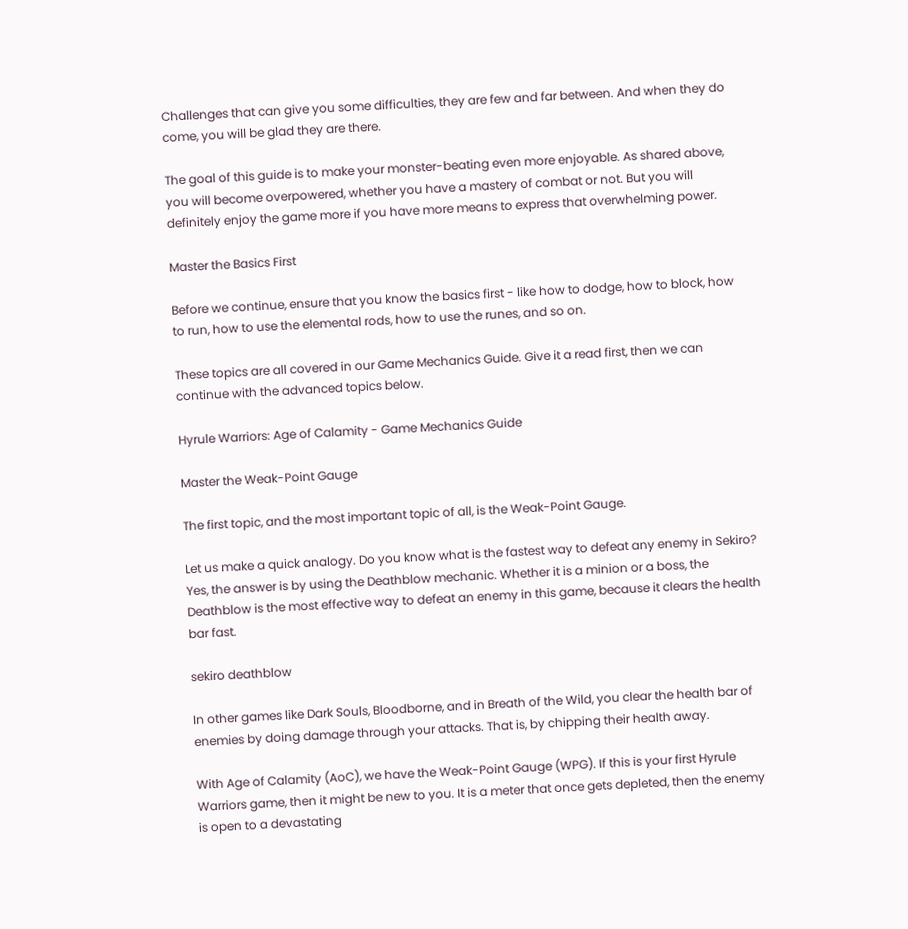Challenges that can give you some difficulties, they are few and far between. And when they do come, you will be glad they are there.

The goal of this guide is to make your monster-beating even more enjoyable. As shared above, you will become overpowered, whether you have a mastery of combat or not. But you will definitely enjoy the game more if you have more means to express that overwhelming power.

Master the Basics First

Before we continue, ensure that you know the basics first - like how to dodge, how to block, how to run, how to use the elemental rods, how to use the runes, and so on.

These topics are all covered in our Game Mechanics Guide. Give it a read first, then we can continue with the advanced topics below.

Hyrule Warriors: Age of Calamity - Game Mechanics Guide

Master the Weak-Point Gauge

The first topic, and the most important topic of all, is the Weak-Point Gauge.

Let us make a quick analogy. Do you know what is the fastest way to defeat any enemy in Sekiro? Yes, the answer is by using the Deathblow mechanic. Whether it is a minion or a boss, the Deathblow is the most effective way to defeat an enemy in this game, because it clears the health bar fast.

sekiro deathblow

In other games like Dark Souls, Bloodborne, and in Breath of the Wild, you clear the health bar of enemies by doing damage through your attacks. That is, by chipping their health away.

With Age of Calamity (AoC), we have the Weak-Point Gauge (WPG). If this is your first Hyrule Warriors game, then it might be new to you. It is a meter that once gets depleted, then the enemy is open to a devastating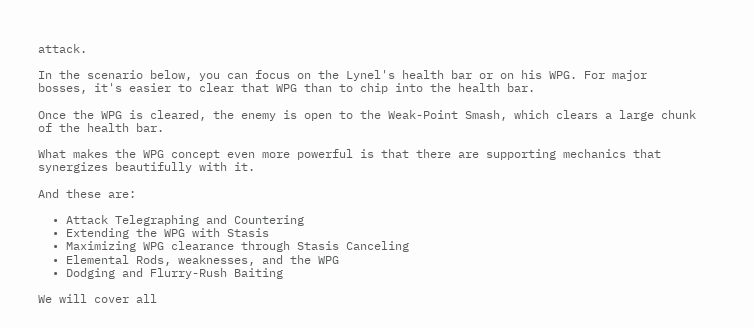attack.

In the scenario below, you can focus on the Lynel's health bar or on his WPG. For major bosses, it's easier to clear that WPG than to chip into the health bar.

Once the WPG is cleared, the enemy is open to the Weak-Point Smash, which clears a large chunk of the health bar.

What makes the WPG concept even more powerful is that there are supporting mechanics that synergizes beautifully with it.

And these are:

  • Attack Telegraphing and Countering
  • Extending the WPG with Stasis
  • Maximizing WPG clearance through Stasis Canceling
  • Elemental Rods, weaknesses, and the WPG
  • Dodging and Flurry-Rush Baiting

We will cover all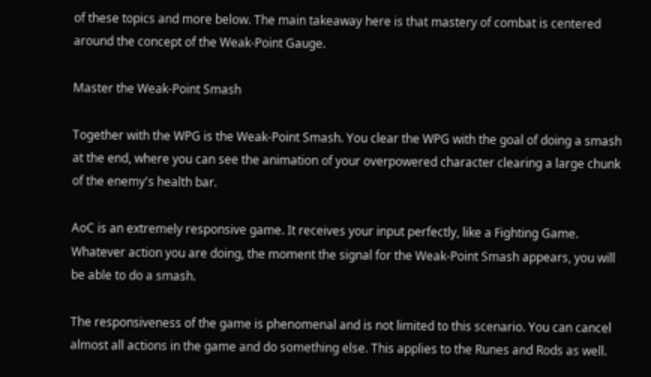of these topics and more below. The main takeaway here is that mastery of combat is centered around the concept of the Weak-Point Gauge.

Master the Weak-Point Smash

Together with the WPG is the Weak-Point Smash. You clear the WPG with the goal of doing a smash at the end, where you can see the animation of your overpowered character clearing a large chunk of the enemy's health bar.

AoC is an extremely responsive game. It receives your input perfectly, like a Fighting Game. Whatever action you are doing, the moment the signal for the Weak-Point Smash appears, you will be able to do a smash.

The responsiveness of the game is phenomenal and is not limited to this scenario. You can cancel almost all actions in the game and do something else. This applies to the Runes and Rods as well.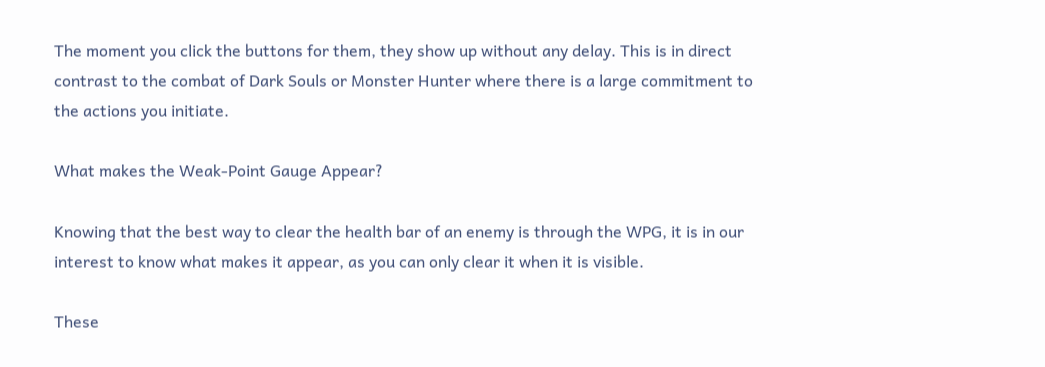The moment you click the buttons for them, they show up without any delay. This is in direct contrast to the combat of Dark Souls or Monster Hunter where there is a large commitment to the actions you initiate.

What makes the Weak-Point Gauge Appear?

Knowing that the best way to clear the health bar of an enemy is through the WPG, it is in our interest to know what makes it appear, as you can only clear it when it is visible.

These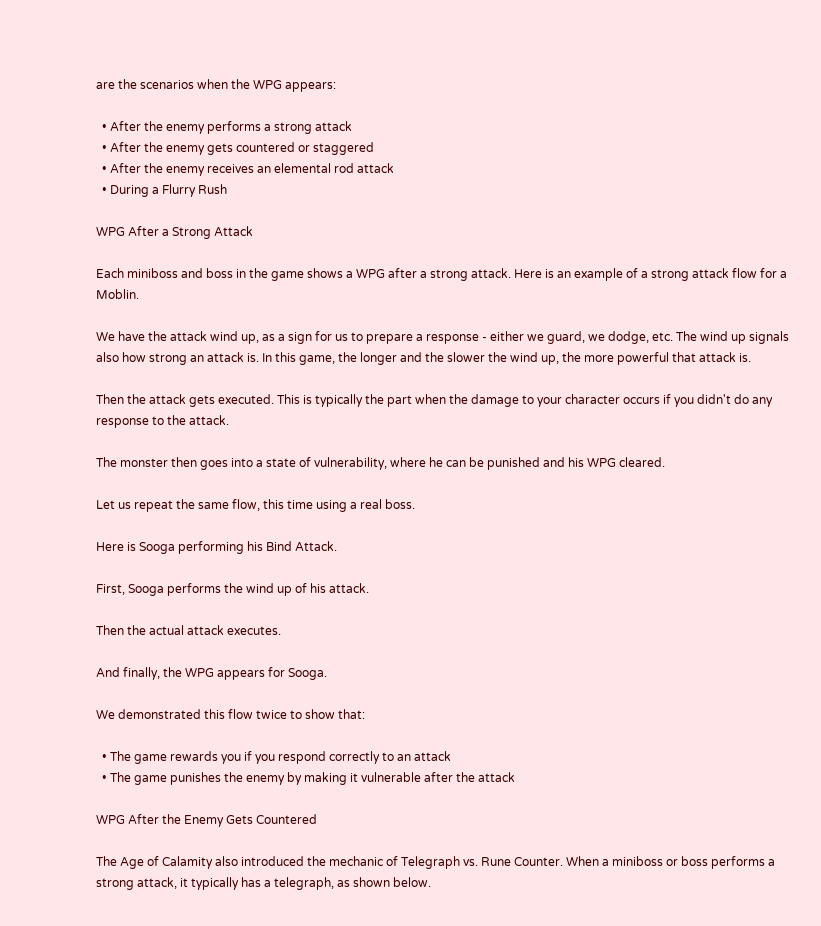are the scenarios when the WPG appears:

  • After the enemy performs a strong attack
  • After the enemy gets countered or staggered
  • After the enemy receives an elemental rod attack
  • During a Flurry Rush

WPG After a Strong Attack

Each miniboss and boss in the game shows a WPG after a strong attack. Here is an example of a strong attack flow for a Moblin.

We have the attack wind up, as a sign for us to prepare a response - either we guard, we dodge, etc. The wind up signals also how strong an attack is. In this game, the longer and the slower the wind up, the more powerful that attack is.

Then the attack gets executed. This is typically the part when the damage to your character occurs if you didn't do any response to the attack.

The monster then goes into a state of vulnerability, where he can be punished and his WPG cleared.

Let us repeat the same flow, this time using a real boss.

Here is Sooga performing his Bind Attack.

First, Sooga performs the wind up of his attack.

Then the actual attack executes.

And finally, the WPG appears for Sooga.

We demonstrated this flow twice to show that:

  • The game rewards you if you respond correctly to an attack
  • The game punishes the enemy by making it vulnerable after the attack

WPG After the Enemy Gets Countered

The Age of Calamity also introduced the mechanic of Telegraph vs. Rune Counter. When a miniboss or boss performs a strong attack, it typically has a telegraph, as shown below.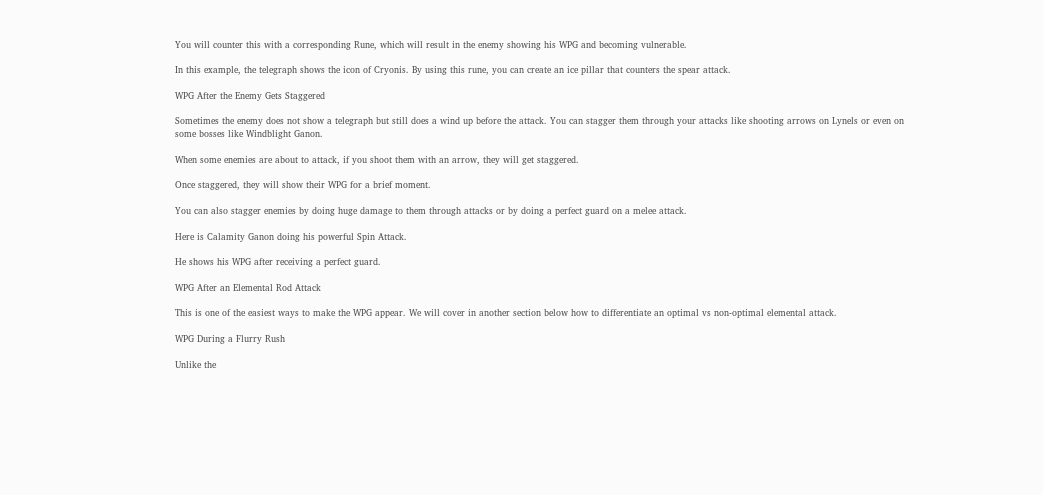You will counter this with a corresponding Rune, which will result in the enemy showing his WPG and becoming vulnerable.

In this example, the telegraph shows the icon of Cryonis. By using this rune, you can create an ice pillar that counters the spear attack.

WPG After the Enemy Gets Staggered

Sometimes the enemy does not show a telegraph but still does a wind up before the attack. You can stagger them through your attacks like shooting arrows on Lynels or even on some bosses like Windblight Ganon.

When some enemies are about to attack, if you shoot them with an arrow, they will get staggered.

Once staggered, they will show their WPG for a brief moment.

You can also stagger enemies by doing huge damage to them through attacks or by doing a perfect guard on a melee attack.

Here is Calamity Ganon doing his powerful Spin Attack.

He shows his WPG after receiving a perfect guard.

WPG After an Elemental Rod Attack

This is one of the easiest ways to make the WPG appear. We will cover in another section below how to differentiate an optimal vs non-optimal elemental attack.

WPG During a Flurry Rush

Unlike the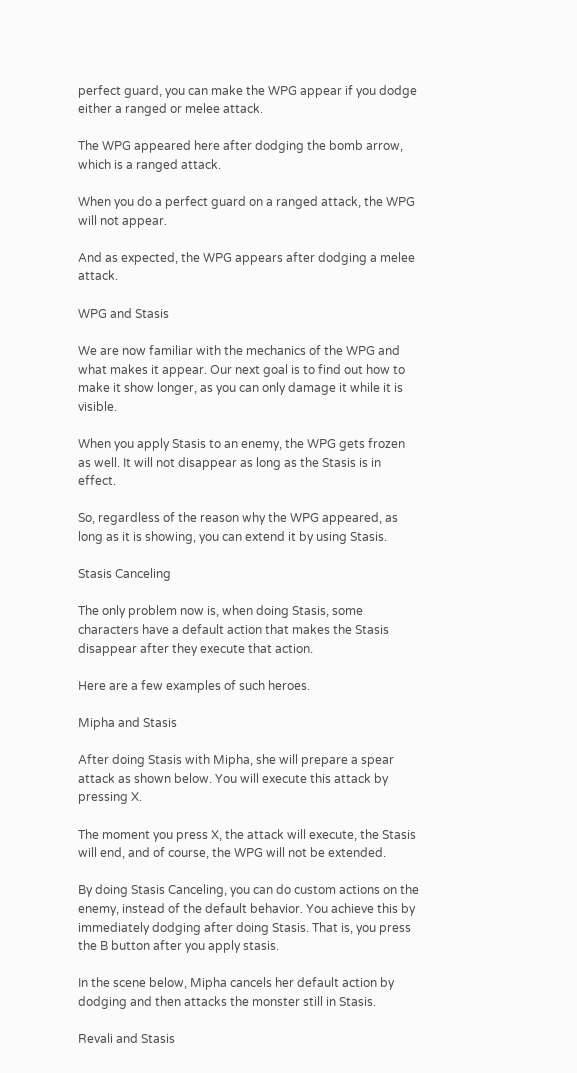perfect guard, you can make the WPG appear if you dodge either a ranged or melee attack.

The WPG appeared here after dodging the bomb arrow, which is a ranged attack.

When you do a perfect guard on a ranged attack, the WPG will not appear.

And as expected, the WPG appears after dodging a melee attack.

WPG and Stasis

We are now familiar with the mechanics of the WPG and what makes it appear. Our next goal is to find out how to make it show longer, as you can only damage it while it is visible.

When you apply Stasis to an enemy, the WPG gets frozen as well. It will not disappear as long as the Stasis is in effect.

So, regardless of the reason why the WPG appeared, as long as it is showing, you can extend it by using Stasis.

Stasis Canceling

The only problem now is, when doing Stasis, some characters have a default action that makes the Stasis disappear after they execute that action.

Here are a few examples of such heroes.

Mipha and Stasis

After doing Stasis with Mipha, she will prepare a spear attack as shown below. You will execute this attack by pressing X.

The moment you press X, the attack will execute, the Stasis will end, and of course, the WPG will not be extended.

By doing Stasis Canceling, you can do custom actions on the enemy, instead of the default behavior. You achieve this by immediately dodging after doing Stasis. That is, you press the B button after you apply stasis.

In the scene below, Mipha cancels her default action by dodging and then attacks the monster still in Stasis.

Revali and Stasis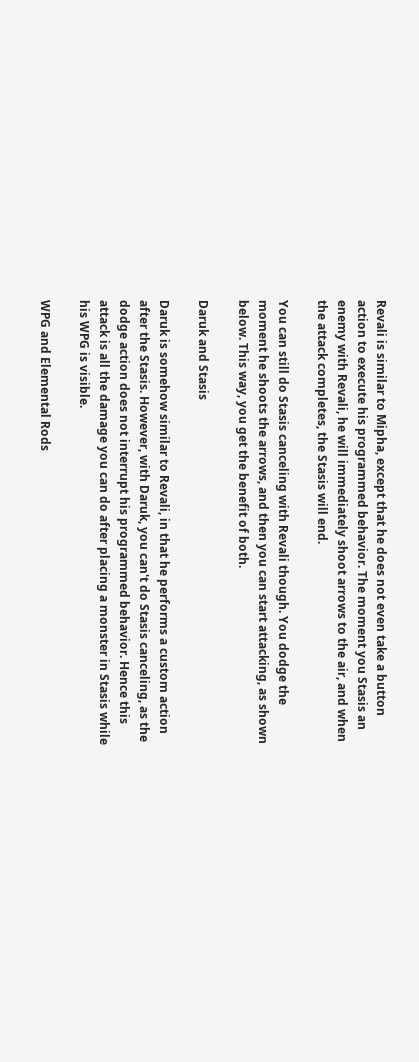Revali is similar to Mipha, except that he does not even take a button action to execute his programmed behavior. The moment you Stasis an enemy with Revali, he will immediately shoot arrows to the air, and when the attack completes, the Stasis will end.

You can still do Stasis canceling with Revali though. You dodge the moment he shoots the arrows, and then you can start attacking, as shown below. This way, you get the benefit of both.

Daruk and Stasis

Daruk is somehow similar to Revali, in that he performs a custom action after the Stasis. However, with Daruk, you can't do Stasis canceling, as the dodge action does not interrupt his programmed behavior. Hence this attack is all the damage you can do after placing a monster in Stasis while his WPG is visible.

WPG and Elemental Rods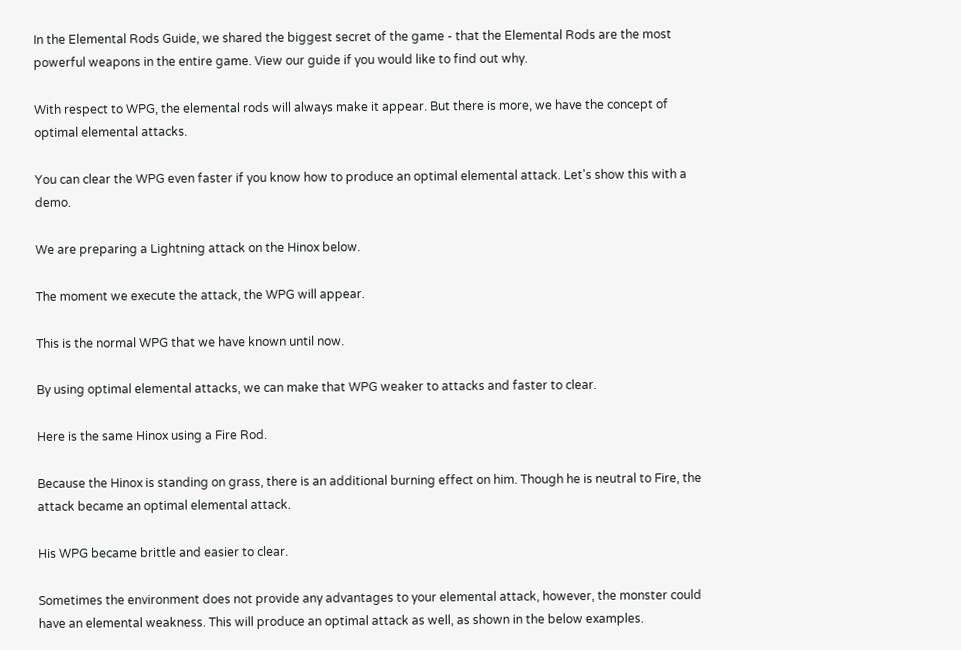In the Elemental Rods Guide, we shared the biggest secret of the game - that the Elemental Rods are the most powerful weapons in the entire game. View our guide if you would like to find out why.

With respect to WPG, the elemental rods will always make it appear. But there is more, we have the concept of optimal elemental attacks.

You can clear the WPG even faster if you know how to produce an optimal elemental attack. Let's show this with a demo.

We are preparing a Lightning attack on the Hinox below.

The moment we execute the attack, the WPG will appear.

This is the normal WPG that we have known until now.

By using optimal elemental attacks, we can make that WPG weaker to attacks and faster to clear.

Here is the same Hinox using a Fire Rod.

Because the Hinox is standing on grass, there is an additional burning effect on him. Though he is neutral to Fire, the attack became an optimal elemental attack.

His WPG became brittle and easier to clear.

Sometimes the environment does not provide any advantages to your elemental attack, however, the monster could have an elemental weakness. This will produce an optimal attack as well, as shown in the below examples.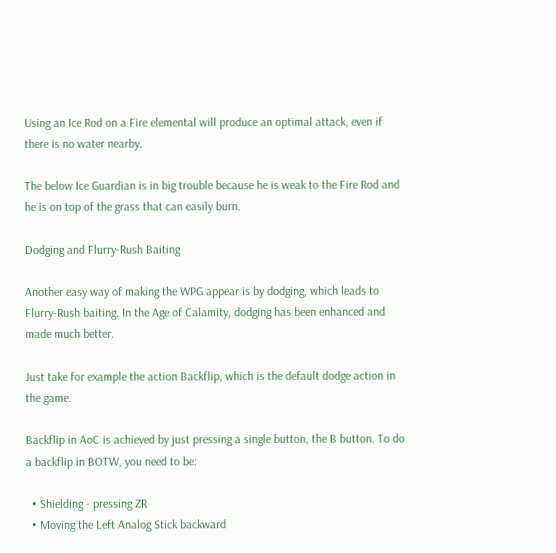Using an Ice Rod on a Fire elemental will produce an optimal attack, even if there is no water nearby.

The below Ice Guardian is in big trouble because he is weak to the Fire Rod and he is on top of the grass that can easily burn.

Dodging and Flurry-Rush Baiting

Another easy way of making the WPG appear is by dodging, which leads to Flurry-Rush baiting. In the Age of Calamity, dodging has been enhanced and made much better.

Just take for example the action Backflip, which is the default dodge action in the game.

Backflip in AoC is achieved by just pressing a single button, the B button. To do a backflip in BOTW, you need to be:

  • Shielding - pressing ZR
  • Moving the Left Analog Stick backward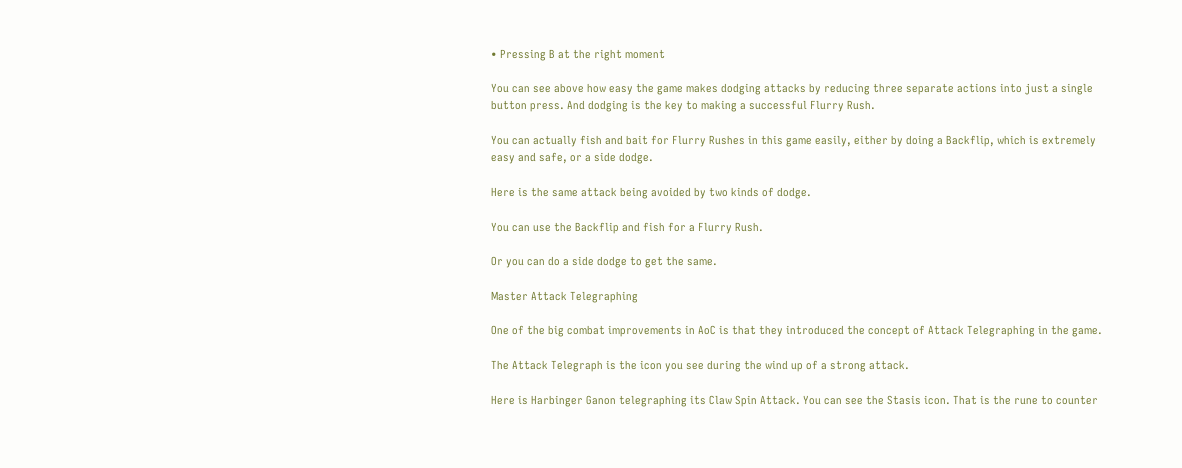• Pressing B at the right moment

You can see above how easy the game makes dodging attacks by reducing three separate actions into just a single button press. And dodging is the key to making a successful Flurry Rush.

You can actually fish and bait for Flurry Rushes in this game easily, either by doing a Backflip, which is extremely easy and safe, or a side dodge.

Here is the same attack being avoided by two kinds of dodge.

You can use the Backflip and fish for a Flurry Rush.

Or you can do a side dodge to get the same.

Master Attack Telegraphing

One of the big combat improvements in AoC is that they introduced the concept of Attack Telegraphing in the game.

The Attack Telegraph is the icon you see during the wind up of a strong attack.

Here is Harbinger Ganon telegraphing its Claw Spin Attack. You can see the Stasis icon. That is the rune to counter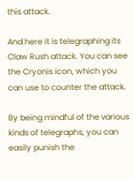this attack.

And here it is telegraphing its Claw Rush attack. You can see the Cryonis icon, which you can use to counter the attack.

By being mindful of the various kinds of telegraphs, you can easily punish the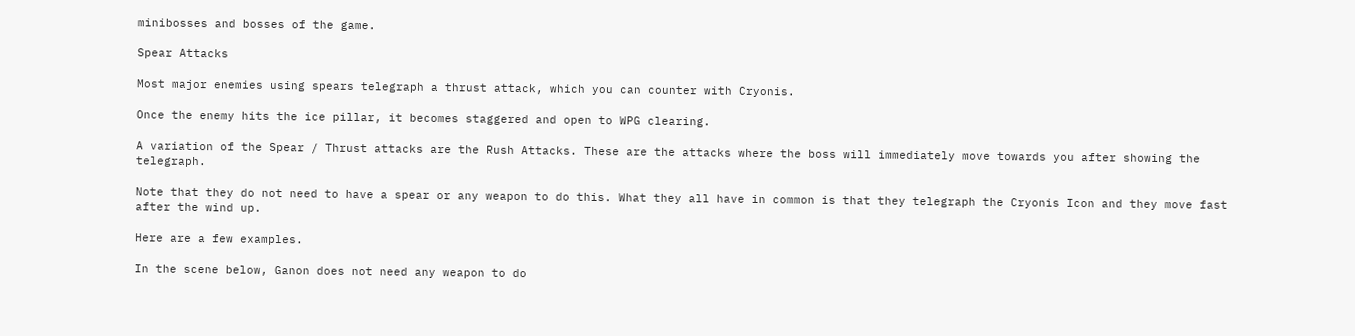minibosses and bosses of the game.

Spear Attacks

Most major enemies using spears telegraph a thrust attack, which you can counter with Cryonis.

Once the enemy hits the ice pillar, it becomes staggered and open to WPG clearing.

A variation of the Spear / Thrust attacks are the Rush Attacks. These are the attacks where the boss will immediately move towards you after showing the telegraph.

Note that they do not need to have a spear or any weapon to do this. What they all have in common is that they telegraph the Cryonis Icon and they move fast after the wind up.

Here are a few examples.

In the scene below, Ganon does not need any weapon to do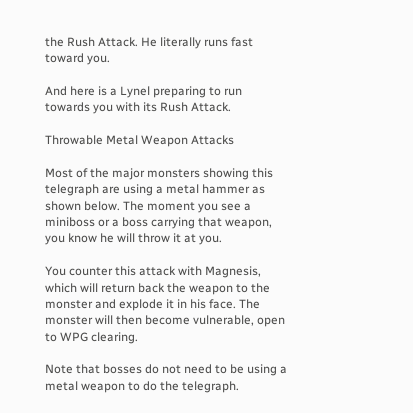the Rush Attack. He literally runs fast toward you.

And here is a Lynel preparing to run towards you with its Rush Attack.

Throwable Metal Weapon Attacks

Most of the major monsters showing this telegraph are using a metal hammer as shown below. The moment you see a miniboss or a boss carrying that weapon, you know he will throw it at you.

You counter this attack with Magnesis, which will return back the weapon to the monster and explode it in his face. The monster will then become vulnerable, open to WPG clearing.

Note that bosses do not need to be using a metal weapon to do the telegraph.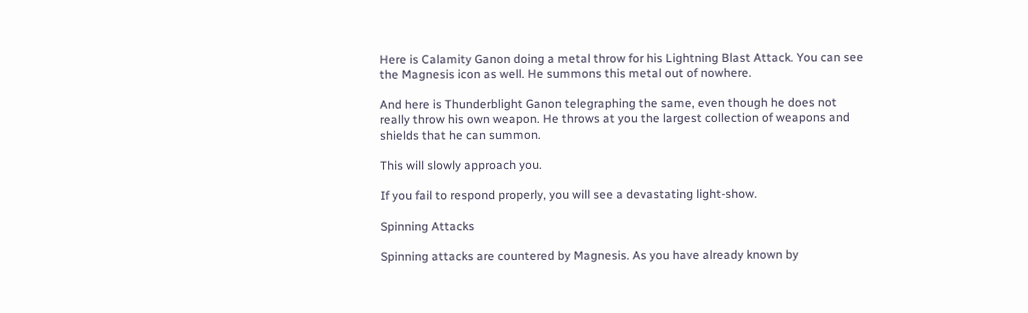Here is Calamity Ganon doing a metal throw for his Lightning Blast Attack. You can see the Magnesis icon as well. He summons this metal out of nowhere.

And here is Thunderblight Ganon telegraphing the same, even though he does not really throw his own weapon. He throws at you the largest collection of weapons and shields that he can summon.

This will slowly approach you.

If you fail to respond properly, you will see a devastating light-show.

Spinning Attacks

Spinning attacks are countered by Magnesis. As you have already known by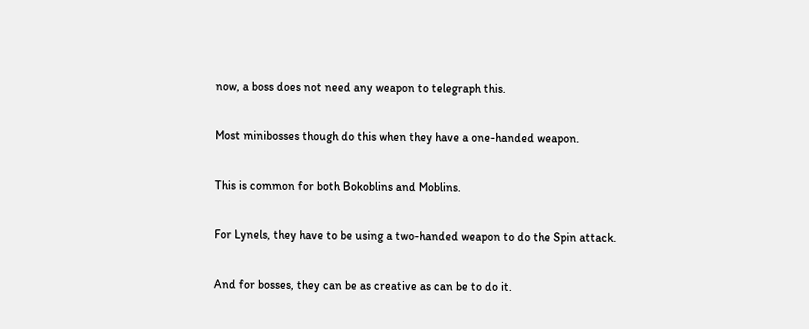now, a boss does not need any weapon to telegraph this.

Most minibosses though do this when they have a one-handed weapon.

This is common for both Bokoblins and Moblins.

For Lynels, they have to be using a two-handed weapon to do the Spin attack.

And for bosses, they can be as creative as can be to do it.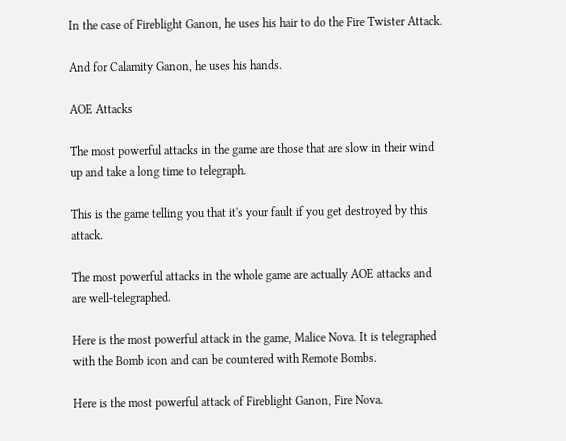In the case of Fireblight Ganon, he uses his hair to do the Fire Twister Attack.

And for Calamity Ganon, he uses his hands.

AOE Attacks

The most powerful attacks in the game are those that are slow in their wind up and take a long time to telegraph.

This is the game telling you that it's your fault if you get destroyed by this attack.

The most powerful attacks in the whole game are actually AOE attacks and are well-telegraphed.

Here is the most powerful attack in the game, Malice Nova. It is telegraphed with the Bomb icon and can be countered with Remote Bombs.

Here is the most powerful attack of Fireblight Ganon, Fire Nova.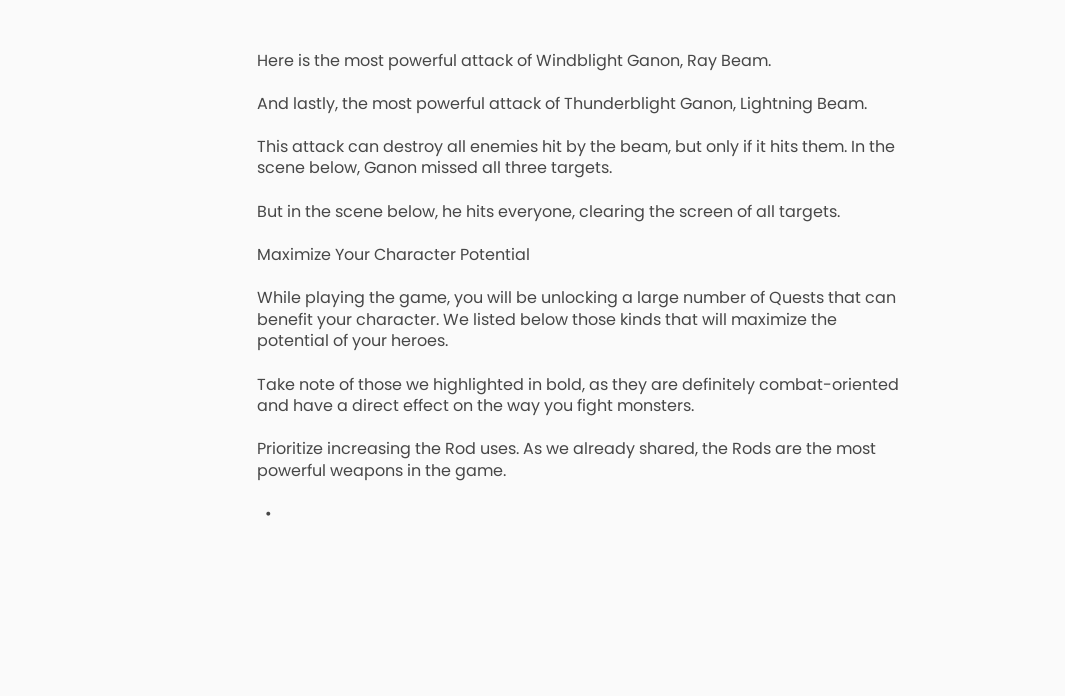Here is the most powerful attack of Windblight Ganon, Ray Beam.

And lastly, the most powerful attack of Thunderblight Ganon, Lightning Beam.

This attack can destroy all enemies hit by the beam, but only if it hits them. In the scene below, Ganon missed all three targets.

But in the scene below, he hits everyone, clearing the screen of all targets.

Maximize Your Character Potential

While playing the game, you will be unlocking a large number of Quests that can benefit your character. We listed below those kinds that will maximize the potential of your heroes.

Take note of those we highlighted in bold, as they are definitely combat-oriented and have a direct effect on the way you fight monsters.

Prioritize increasing the Rod uses. As we already shared, the Rods are the most powerful weapons in the game.

  •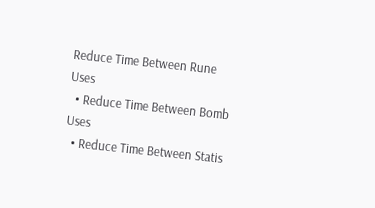Reduce Time Between Rune Uses
  • Reduce Time Between Bomb Uses
  • Reduce Time Between Statis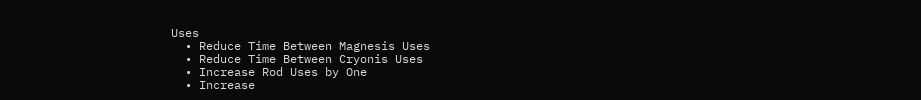Uses
  • Reduce Time Between Magnesis Uses
  • Reduce Time Between Cryonis Uses
  • Increase Rod Uses by One
  • Increase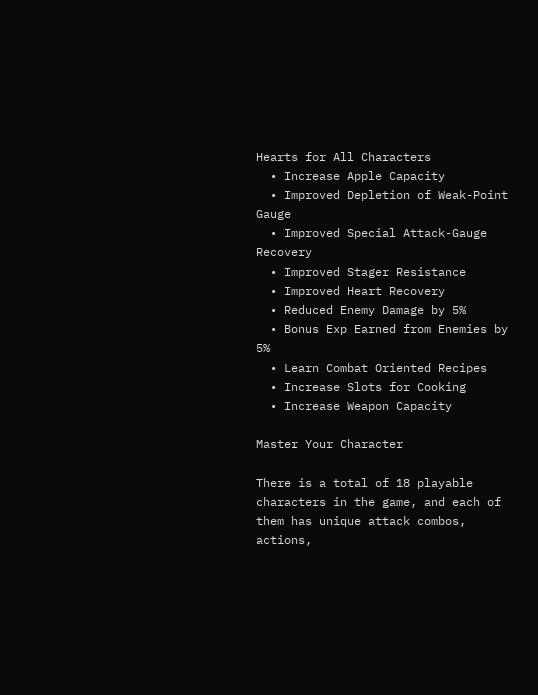Hearts for All Characters
  • Increase Apple Capacity
  • Improved Depletion of Weak-Point Gauge
  • Improved Special Attack-Gauge Recovery
  • Improved Stager Resistance
  • Improved Heart Recovery
  • Reduced Enemy Damage by 5%
  • Bonus Exp Earned from Enemies by 5%
  • Learn Combat Oriented Recipes
  • Increase Slots for Cooking
  • Increase Weapon Capacity

Master Your Character

There is a total of 18 playable characters in the game, and each of them has unique attack combos, actions,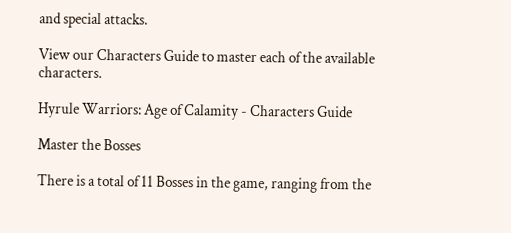and special attacks.

View our Characters Guide to master each of the available characters.

Hyrule Warriors: Age of Calamity - Characters Guide

Master the Bosses

There is a total of 11 Bosses in the game, ranging from the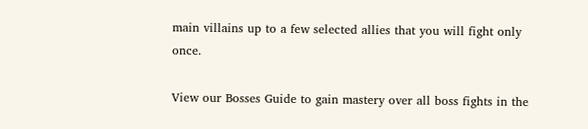main villains up to a few selected allies that you will fight only once.

View our Bosses Guide to gain mastery over all boss fights in the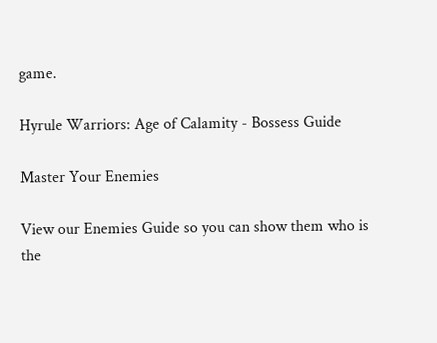game.

Hyrule Warriors: Age of Calamity - Bossess Guide

Master Your Enemies

View our Enemies Guide so you can show them who is the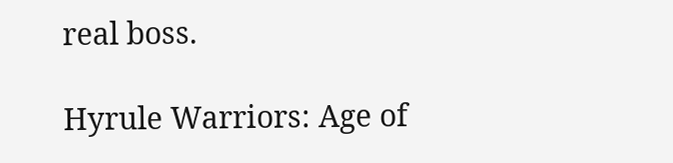real boss.

Hyrule Warriors: Age of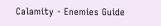Calamity - Enemies Guide